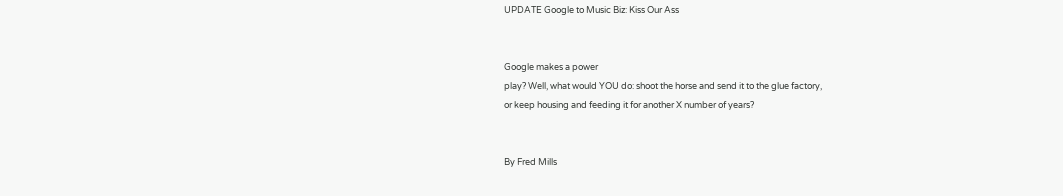UPDATE Google to Music Biz: Kiss Our Ass


Google makes a power
play? Well, what would YOU do: shoot the horse and send it to the glue factory,
or keep housing and feeding it for another X number of years?


By Fred Mills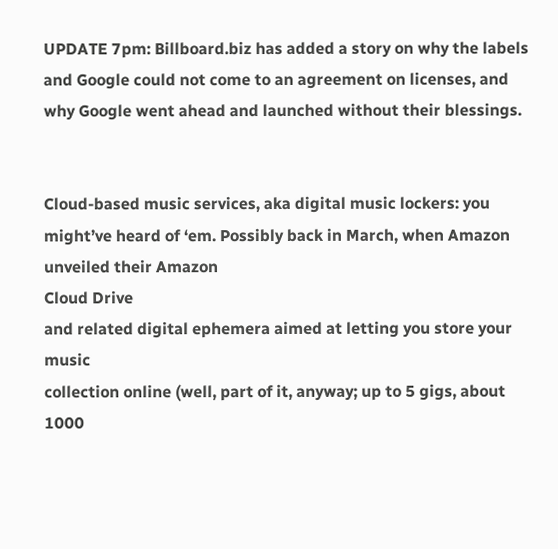UPDATE 7pm: Billboard.biz has added a story on why the labels and Google could not come to an agreement on licenses, and why Google went ahead and launched without their blessings.


Cloud-based music services, aka digital music lockers: you
might’ve heard of ‘em. Possibly back in March, when Amazon unveiled their Amazon
Cloud Drive
and related digital ephemera aimed at letting you store your music
collection online (well, part of it, anyway; up to 5 gigs, about 1000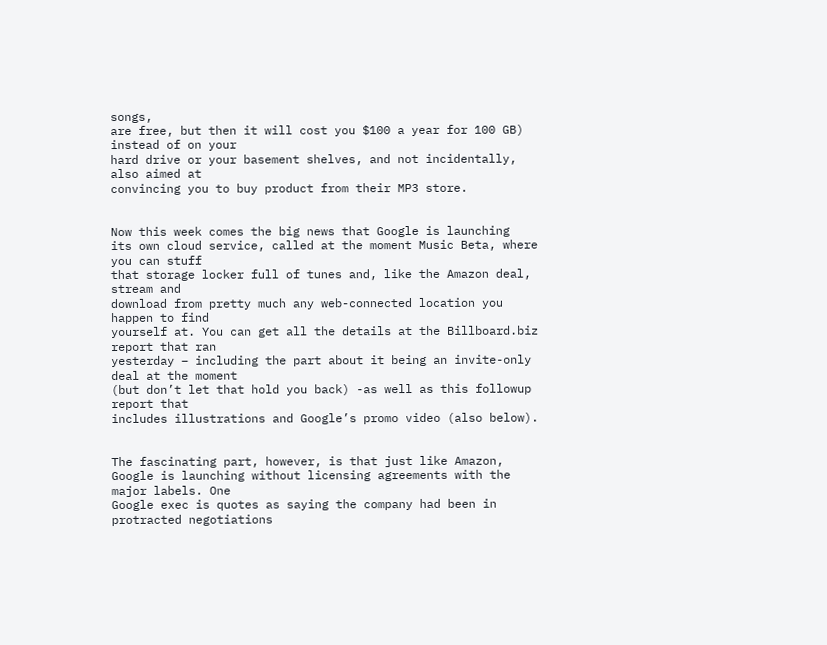songs,
are free, but then it will cost you $100 a year for 100 GB) instead of on your
hard drive or your basement shelves, and not incidentally, also aimed at
convincing you to buy product from their MP3 store.


Now this week comes the big news that Google is launching
its own cloud service, called at the moment Music Beta, where you can stuff
that storage locker full of tunes and, like the Amazon deal, stream and
download from pretty much any web-connected location you happen to find
yourself at. You can get all the details at the Billboard.biz report that ran
yesterday – including the part about it being an invite-only deal at the moment
(but don’t let that hold you back) -as well as this followup report that
includes illustrations and Google’s promo video (also below).


The fascinating part, however, is that just like Amazon,
Google is launching without licensing agreements with the major labels. One
Google exec is quotes as saying the company had been in protracted negotiations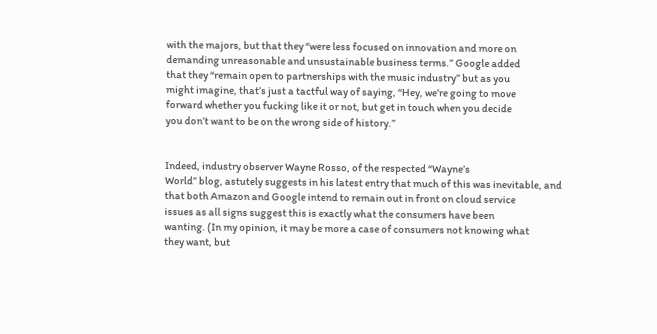with the majors, but that they “were less focused on innovation and more on
demanding unreasonable and unsustainable business terms.” Google added
that they “remain open to partnerships with the music industry” but as you
might imagine, that’s just a tactful way of saying, “Hey, we’re going to move
forward whether you fucking like it or not, but get in touch when you decide
you don’t want to be on the wrong side of history.”


Indeed, industry observer Wayne Rosso, of the respected “Wayne’s
World” blog, astutely suggests in his latest entry that much of this was inevitable, and
that both Amazon and Google intend to remain out in front on cloud service
issues as all signs suggest this is exactly what the consumers have been
wanting. (In my opinion, it may be more a case of consumers not knowing what
they want, but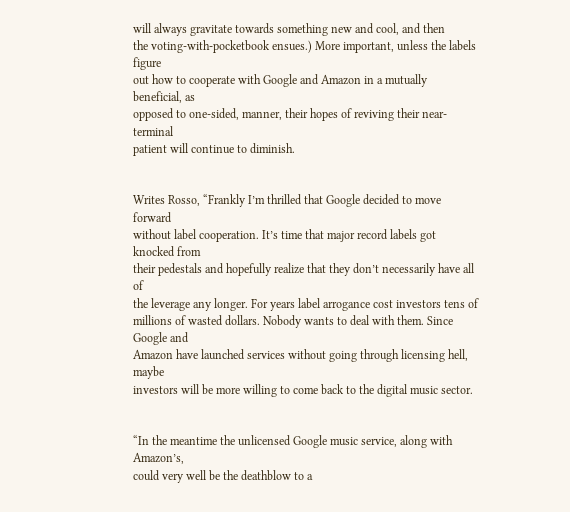will always gravitate towards something new and cool, and then
the voting-with-pocketbook ensues.) More important, unless the labels figure
out how to cooperate with Google and Amazon in a mutually beneficial, as
opposed to one-sided, manner, their hopes of reviving their near-terminal
patient will continue to diminish.


Writes Rosso, “Frankly I’m thrilled that Google decided to move forward
without label cooperation. It’s time that major record labels got knocked from
their pedestals and hopefully realize that they don’t necessarily have all of
the leverage any longer. For years label arrogance cost investors tens of
millions of wasted dollars. Nobody wants to deal with them. Since Google and
Amazon have launched services without going through licensing hell, maybe
investors will be more willing to come back to the digital music sector.


“In the meantime the unlicensed Google music service, along with Amazon’s,
could very well be the deathblow to a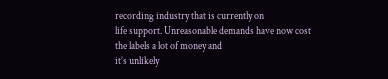recording industry that is currently on
life support. Unreasonable demands have now cost the labels a lot of money and
it’s unlikely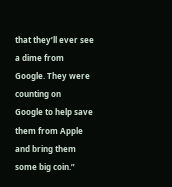that they’ll ever see a dime from Google. They were counting on
Google to help save them from Apple and bring them some big coin.”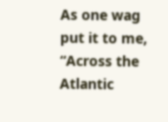As one wag put it to me, “Across the Atlantic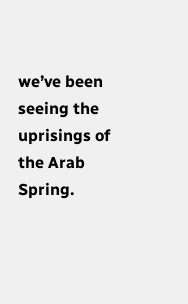we’ve been seeing the uprisings of the Arab Spring.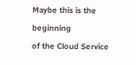Maybe this is the beginning
of the Cloud Service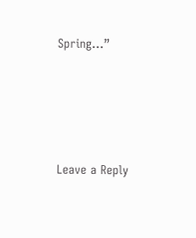Spring…”





Leave a Reply